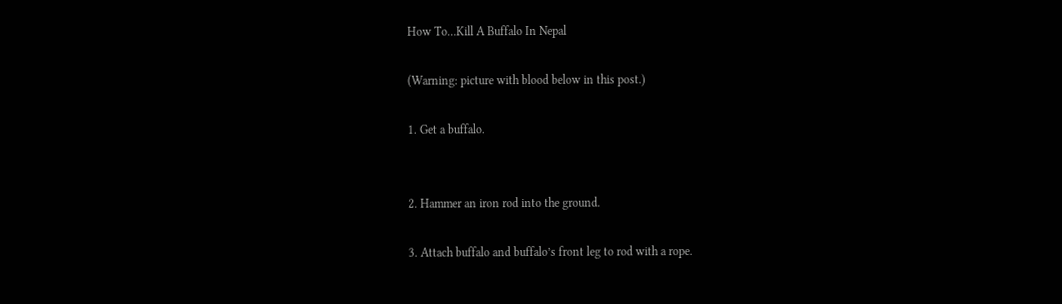How To…Kill A Buffalo In Nepal

(Warning: picture with blood below in this post.)

1. Get a buffalo.


2. Hammer an iron rod into the ground.

3. Attach buffalo and buffalo’s front leg to rod with a rope.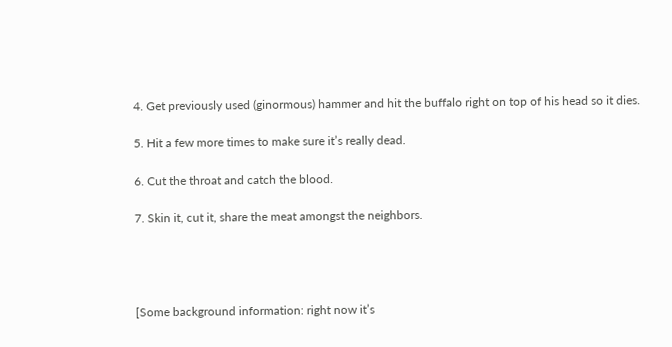4. Get previously used (ginormous) hammer and hit the buffalo right on top of his head so it dies.

5. Hit a few more times to make sure it’s really dead.

6. Cut the throat and catch the blood.

7. Skin it, cut it, share the meat amongst the neighbors.




[Some background information: right now it’s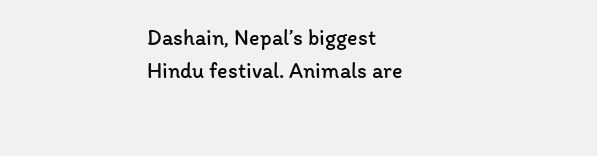Dashain, Nepal’s biggest Hindu festival. Animals are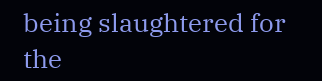being slaughtered for the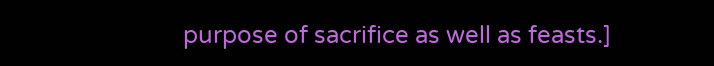purpose of sacrifice as well as feasts.]